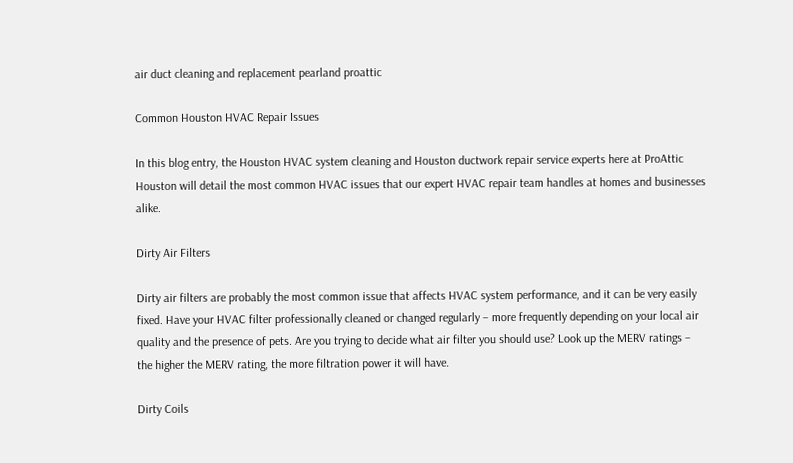air duct cleaning and replacement pearland proattic

Common Houston HVAC Repair Issues

In this blog entry, the Houston HVAC system cleaning and Houston ductwork repair service experts here at ProAttic Houston will detail the most common HVAC issues that our expert HVAC repair team handles at homes and businesses alike.

Dirty Air Filters

Dirty air filters are probably the most common issue that affects HVAC system performance, and it can be very easily fixed. Have your HVAC filter professionally cleaned or changed regularly – more frequently depending on your local air quality and the presence of pets. Are you trying to decide what air filter you should use? Look up the MERV ratings – the higher the MERV rating, the more filtration power it will have.

Dirty Coils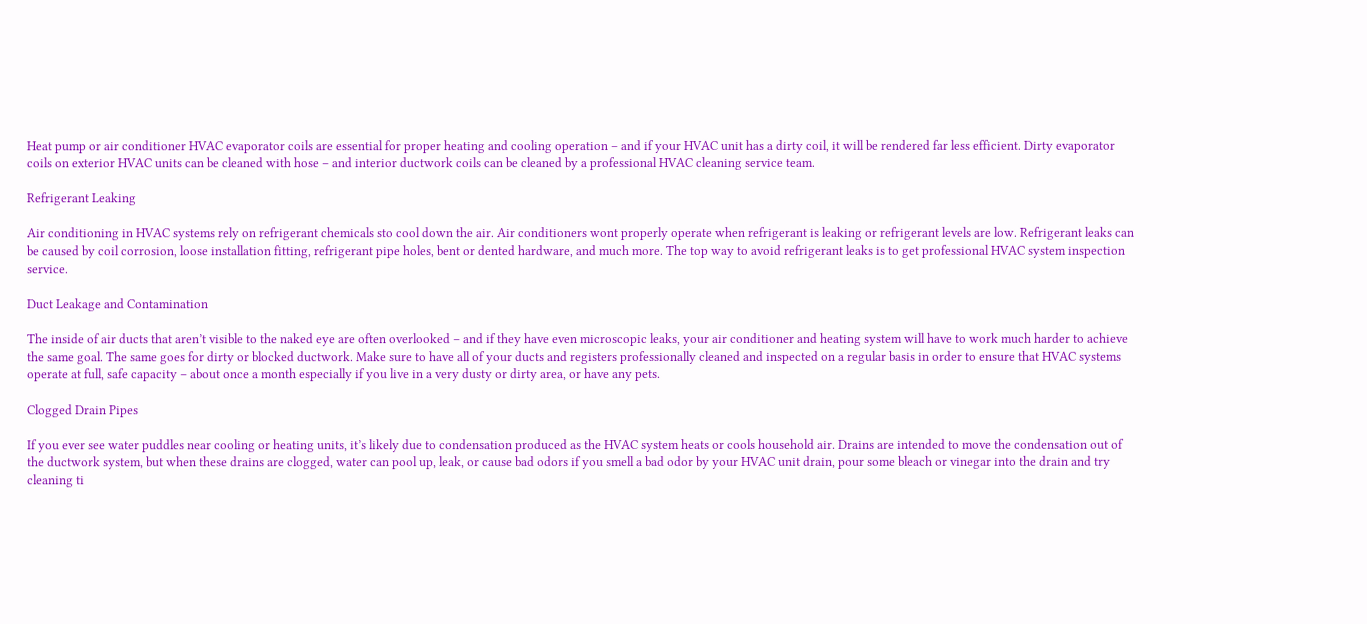Heat pump or air conditioner HVAC evaporator coils are essential for proper heating and cooling operation – and if your HVAC unit has a dirty coil, it will be rendered far less efficient. Dirty evaporator coils on exterior HVAC units can be cleaned with hose – and interior ductwork coils can be cleaned by a professional HVAC cleaning service team.

Refrigerant Leaking

Air conditioning in HVAC systems rely on refrigerant chemicals sto cool down the air. Air conditioners wont properly operate when refrigerant is leaking or refrigerant levels are low. Refrigerant leaks can be caused by coil corrosion, loose installation fitting, refrigerant pipe holes, bent or dented hardware, and much more. The top way to avoid refrigerant leaks is to get professional HVAC system inspection service.

Duct Leakage and Contamination

The inside of air ducts that aren’t visible to the naked eye are often overlooked – and if they have even microscopic leaks, your air conditioner and heating system will have to work much harder to achieve the same goal. The same goes for dirty or blocked ductwork. Make sure to have all of your ducts and registers professionally cleaned and inspected on a regular basis in order to ensure that HVAC systems operate at full, safe capacity – about once a month especially if you live in a very dusty or dirty area, or have any pets.

Clogged Drain Pipes

If you ever see water puddles near cooling or heating units, it’s likely due to condensation produced as the HVAC system heats or cools household air. Drains are intended to move the condensation out of the ductwork system, but when these drains are clogged, water can pool up, leak, or cause bad odors if you smell a bad odor by your HVAC unit drain, pour some bleach or vinegar into the drain and try cleaning ti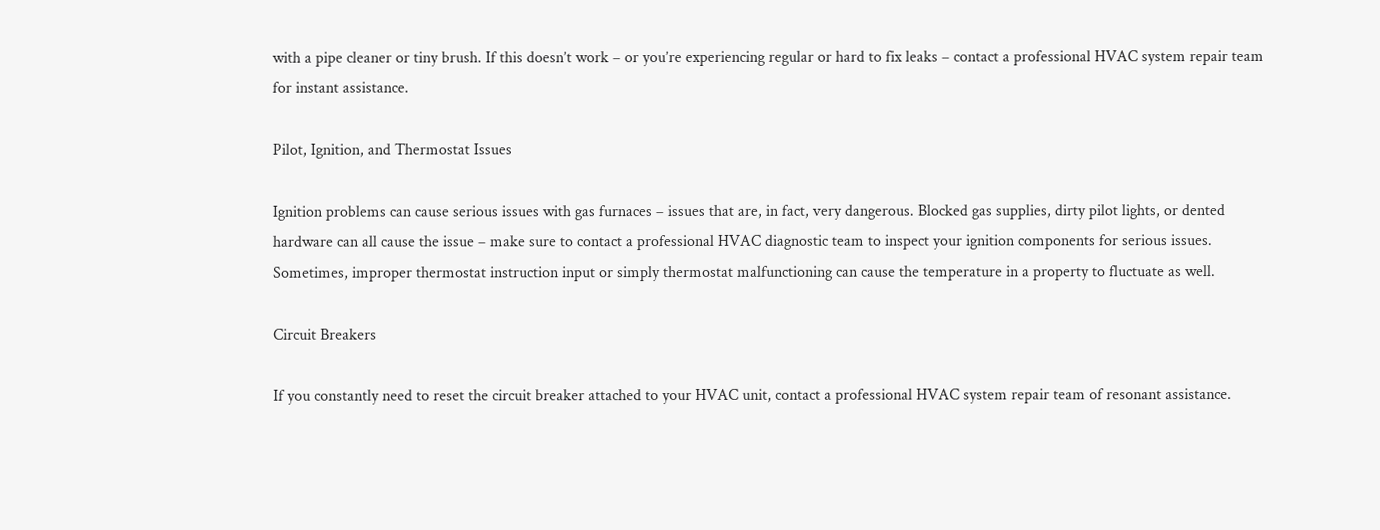with a pipe cleaner or tiny brush. If this doesn’t work – or you’re experiencing regular or hard to fix leaks – contact a professional HVAC system repair team for instant assistance.

Pilot, Ignition, and Thermostat Issues

Ignition problems can cause serious issues with gas furnaces – issues that are, in fact, very dangerous. Blocked gas supplies, dirty pilot lights, or dented hardware can all cause the issue – make sure to contact a professional HVAC diagnostic team to inspect your ignition components for serious issues. Sometimes, improper thermostat instruction input or simply thermostat malfunctioning can cause the temperature in a property to fluctuate as well.

Circuit Breakers

If you constantly need to reset the circuit breaker attached to your HVAC unit, contact a professional HVAC system repair team of resonant assistance.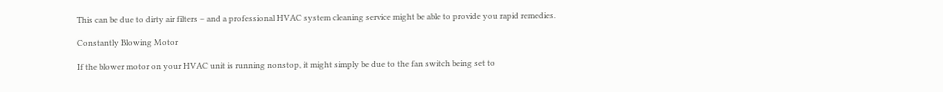This can be due to dirty air filters – and a professional HVAC system cleaning service might be able to provide you rapid remedies.

Constantly Blowing Motor

If the blower motor on your HVAC unit is running nonstop, it might simply be due to the fan switch being set to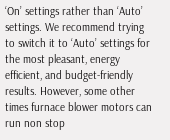‘On’ settings rather than ‘Auto’ settings. We recommend trying to switch it to ‘Auto’ settings for the most pleasant, energy efficient, and budget-friendly results. However, some other times furnace blower motors can run non stop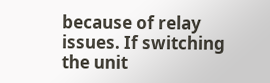because of relay issues. If switching the unit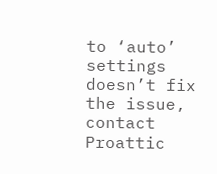to ‘auto’ settings doesn’t fix the issue, contact Proattic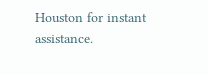Houston for instant assistance.